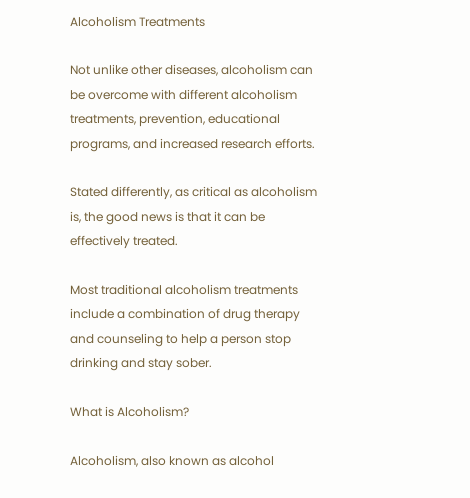Alcoholism Treatments

Not unlike other diseases, alcoholism can be overcome with different alcoholism treatments, prevention, educational programs, and increased research efforts.

Stated differently, as critical as alcoholism is, the good news is that it can be effectively treated.

Most traditional alcoholism treatments include a combination of drug therapy and counseling to help a person stop drinking and stay sober.

What is Alcoholism?

Alcoholism, also known as alcohol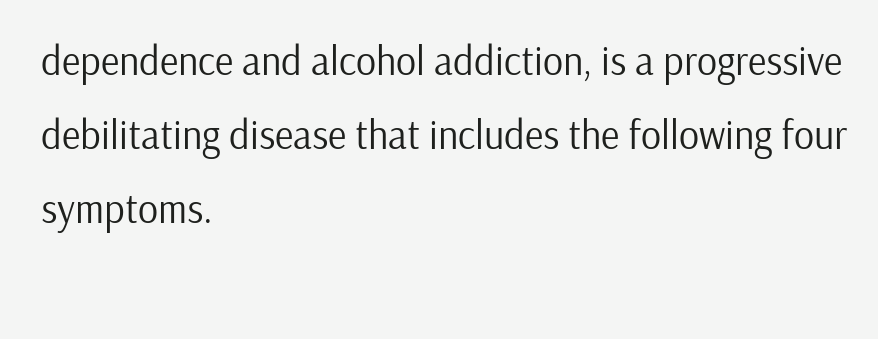dependence and alcohol addiction, is a progressive debilitating disease that includes the following four symptoms.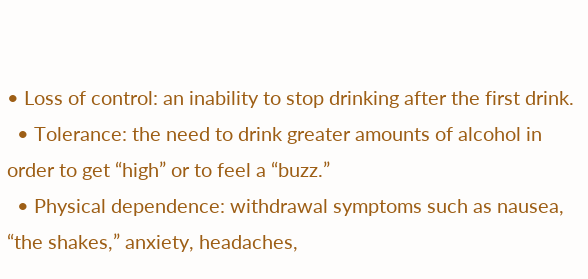• Loss of control: an inability to stop drinking after the first drink.
  • Tolerance: the need to drink greater amounts of alcohol in order to get “high” or to feel a “buzz.”
  • Physical dependence: withdrawal symptoms such as nausea, “the shakes,” anxiety, headaches,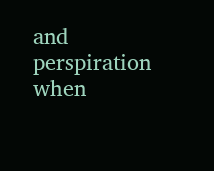and perspiration when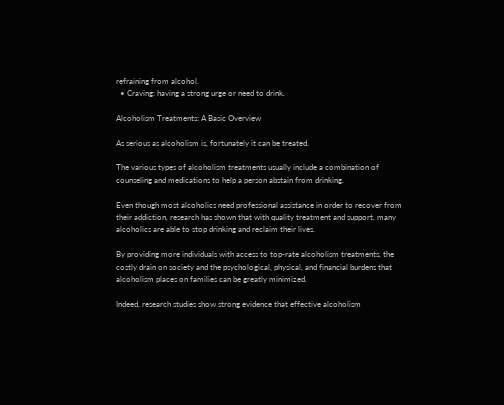refraining from alcohol.
  • Craving: having a strong urge or need to drink.

Alcoholism Treatments: A Basic Overview

As serious as alcoholism is, fortunately it can be treated.

The various types of alcoholism treatments usually include a combination of counseling and medications to help a person abstain from drinking.

Even though most alcoholics need professional assistance in order to recover from their addiction, research has shown that with quality treatment and support, many alcoholics are able to stop drinking and reclaim their lives.

By providing more individuals with access to top-rate alcoholism treatments, the costly drain on society and the psychological, physical, and financial burdens that alcoholism places on families can be greatly minimized.

Indeed, research studies show strong evidence that effective alcoholism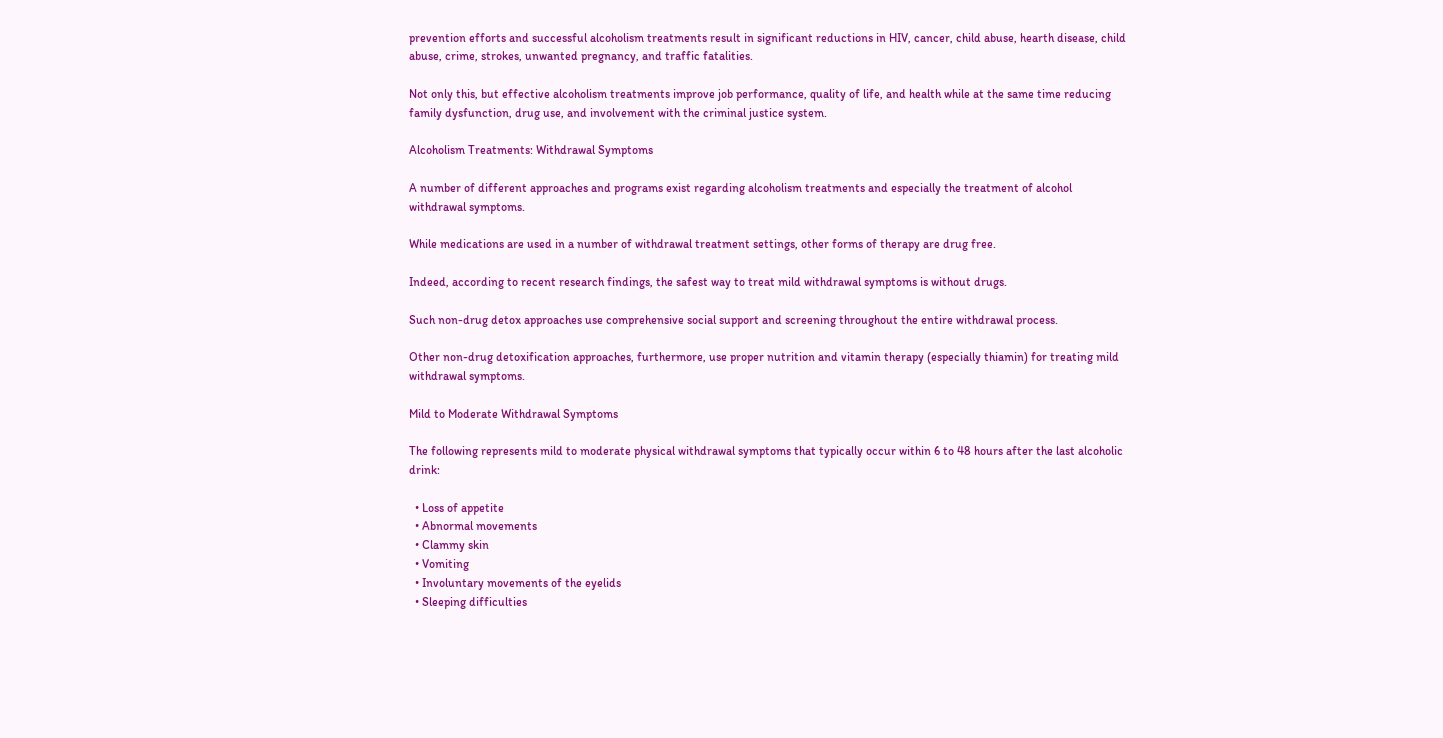prevention efforts and successful alcoholism treatments result in significant reductions in HIV, cancer, child abuse, hearth disease, child abuse, crime, strokes, unwanted pregnancy, and traffic fatalities.

Not only this, but effective alcoholism treatments improve job performance, quality of life, and health while at the same time reducing family dysfunction, drug use, and involvement with the criminal justice system.

Alcoholism Treatments: Withdrawal Symptoms

A number of different approaches and programs exist regarding alcoholism treatments and especially the treatment of alcohol withdrawal symptoms.

While medications are used in a number of withdrawal treatment settings, other forms of therapy are drug free.

Indeed, according to recent research findings, the safest way to treat mild withdrawal symptoms is without drugs.

Such non-drug detox approaches use comprehensive social support and screening throughout the entire withdrawal process.

Other non-drug detoxification approaches, furthermore, use proper nutrition and vitamin therapy (especially thiamin) for treating mild withdrawal symptoms.

Mild to Moderate Withdrawal Symptoms

The following represents mild to moderate physical withdrawal symptoms that typically occur within 6 to 48 hours after the last alcoholic drink:

  • Loss of appetite
  • Abnormal movements
  • Clammy skin
  • Vomiting
  • Involuntary movements of the eyelids
  • Sleeping difficulties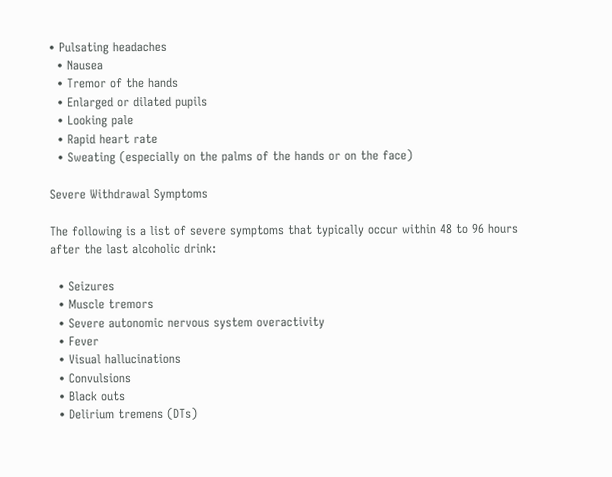• Pulsating headaches
  • Nausea
  • Tremor of the hands
  • Enlarged or dilated pupils
  • Looking pale
  • Rapid heart rate
  • Sweating (especially on the palms of the hands or on the face)

Severe Withdrawal Symptoms

The following is a list of severe symptoms that typically occur within 48 to 96 hours after the last alcoholic drink:

  • Seizures
  • Muscle tremors
  • Severe autonomic nervous system overactivity
  • Fever
  • Visual hallucinations
  • Convulsions
  • Black outs
  • Delirium tremens (DTs)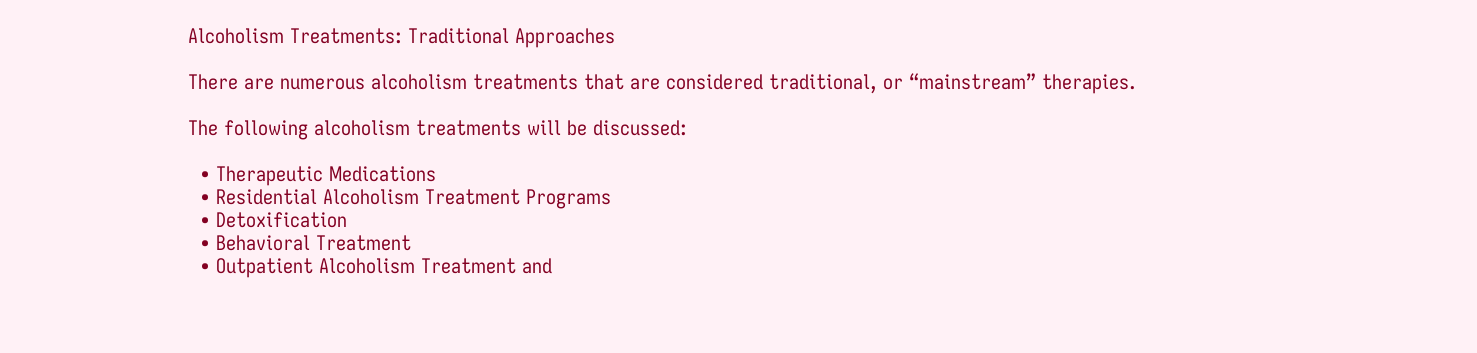Alcoholism Treatments: Traditional Approaches

There are numerous alcoholism treatments that are considered traditional, or “mainstream” therapies.

The following alcoholism treatments will be discussed:

  • Therapeutic Medications
  • Residential Alcoholism Treatment Programs
  • Detoxification
  • Behavioral Treatment
  • Outpatient Alcoholism Treatment and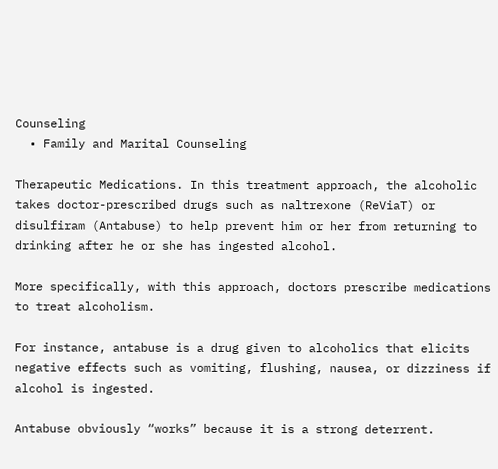Counseling
  • Family and Marital Counseling

Therapeutic Medications. In this treatment approach, the alcoholic takes doctor-prescribed drugs such as naltrexone (ReViaT) or disulfiram (Antabuse) to help prevent him or her from returning to drinking after he or she has ingested alcohol.

More specifically, with this approach, doctors prescribe medications to treat alcoholism.

For instance, antabuse is a drug given to alcoholics that elicits negative effects such as vomiting, flushing, nausea, or dizziness if alcohol is ingested.

Antabuse obviously “works” because it is a strong deterrent.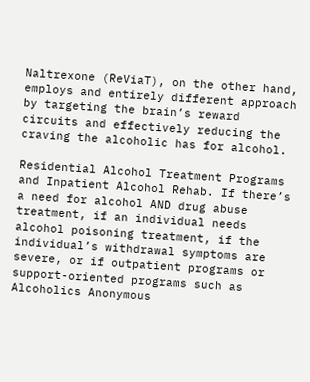Naltrexone (ReViaT), on the other hand, employs and entirely different approach by targeting the brain’s reward circuits and effectively reducing the craving the alcoholic has for alcohol.

Residential Alcohol Treatment Programs and Inpatient Alcohol Rehab. If there’s a need for alcohol AND drug abuse treatment, if an individual needs alcohol poisoning treatment, if the individual’s withdrawal symptoms are severe, or if outpatient programs or support-oriented programs such as Alcoholics Anonymous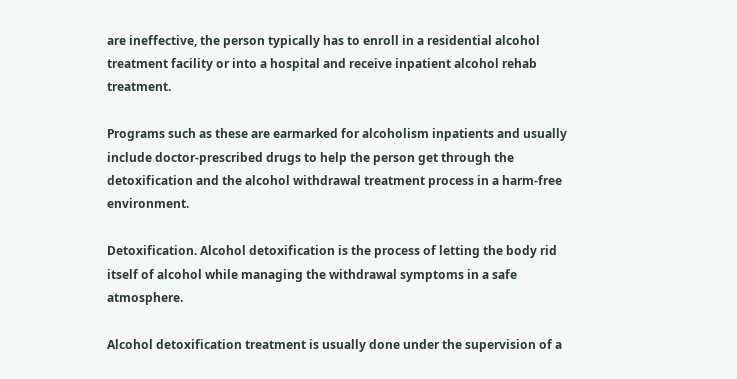are ineffective, the person typically has to enroll in a residential alcohol treatment facility or into a hospital and receive inpatient alcohol rehab treatment.

Programs such as these are earmarked for alcoholism inpatients and usually include doctor-prescribed drugs to help the person get through the detoxification and the alcohol withdrawal treatment process in a harm-free environment.

Detoxification. Alcohol detoxification is the process of letting the body rid itself of alcohol while managing the withdrawal symptoms in a safe atmosphere.

Alcohol detoxification treatment is usually done under the supervision of a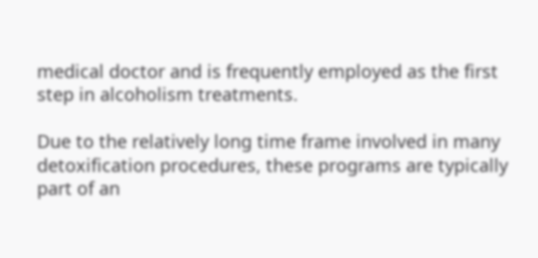medical doctor and is frequently employed as the first step in alcoholism treatments.

Due to the relatively long time frame involved in many detoxification procedures, these programs are typically part of an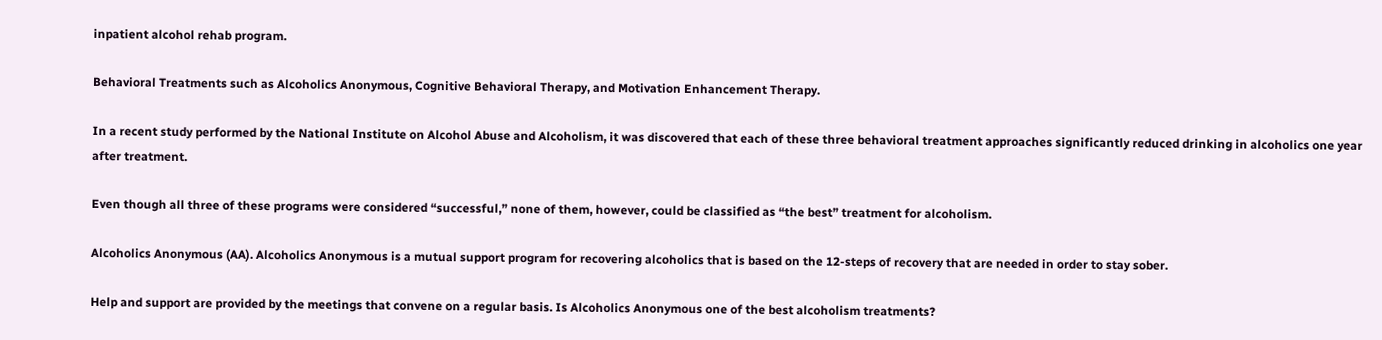inpatient alcohol rehab program.

Behavioral Treatments such as Alcoholics Anonymous, Cognitive Behavioral Therapy, and Motivation Enhancement Therapy.

In a recent study performed by the National Institute on Alcohol Abuse and Alcoholism, it was discovered that each of these three behavioral treatment approaches significantly reduced drinking in alcoholics one year after treatment.

Even though all three of these programs were considered “successful,” none of them, however, could be classified as “the best” treatment for alcoholism.

Alcoholics Anonymous (AA). Alcoholics Anonymous is a mutual support program for recovering alcoholics that is based on the 12-steps of recovery that are needed in order to stay sober.

Help and support are provided by the meetings that convene on a regular basis. Is Alcoholics Anonymous one of the best alcoholism treatments?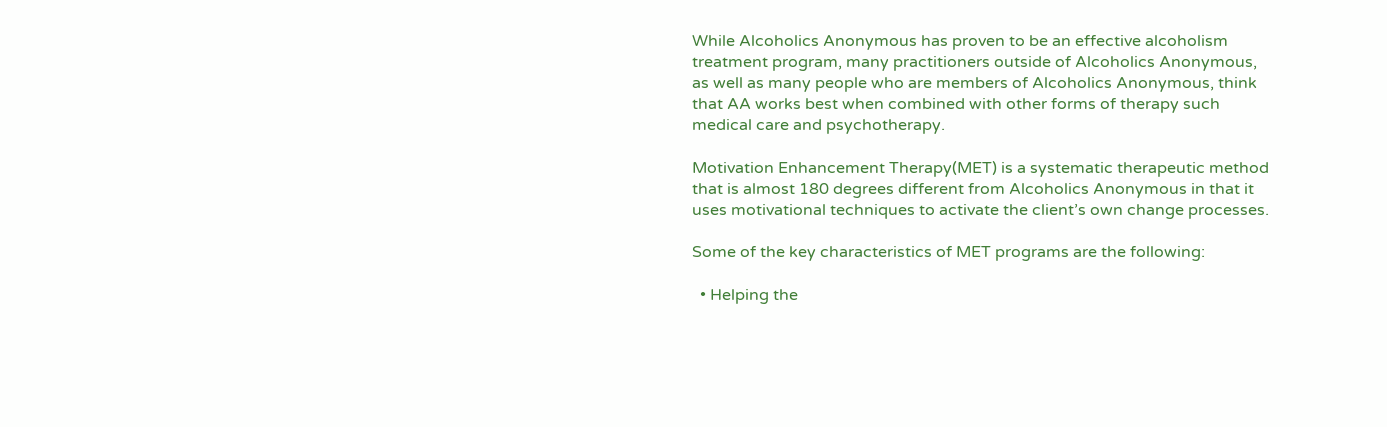While Alcoholics Anonymous has proven to be an effective alcoholism treatment program, many practitioners outside of Alcoholics Anonymous, as well as many people who are members of Alcoholics Anonymous, think that AA works best when combined with other forms of therapy such medical care and psychotherapy.

Motivation Enhancement Therapy(MET) is a systematic therapeutic method that is almost 180 degrees different from Alcoholics Anonymous in that it uses motivational techniques to activate the client’s own change processes.

Some of the key characteristics of MET programs are the following:

  • Helping the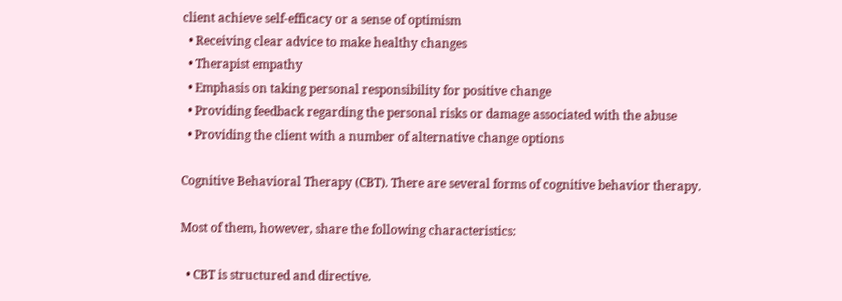client achieve self-efficacy or a sense of optimism
  • Receiving clear advice to make healthy changes
  • Therapist empathy
  • Emphasis on taking personal responsibility for positive change
  • Providing feedback regarding the personal risks or damage associated with the abuse
  • Providing the client with a number of alternative change options

Cognitive Behavioral Therapy (CBT). There are several forms of cognitive behavior therapy.

Most of them, however, share the following characteristics:

  • CBT is structured and directive.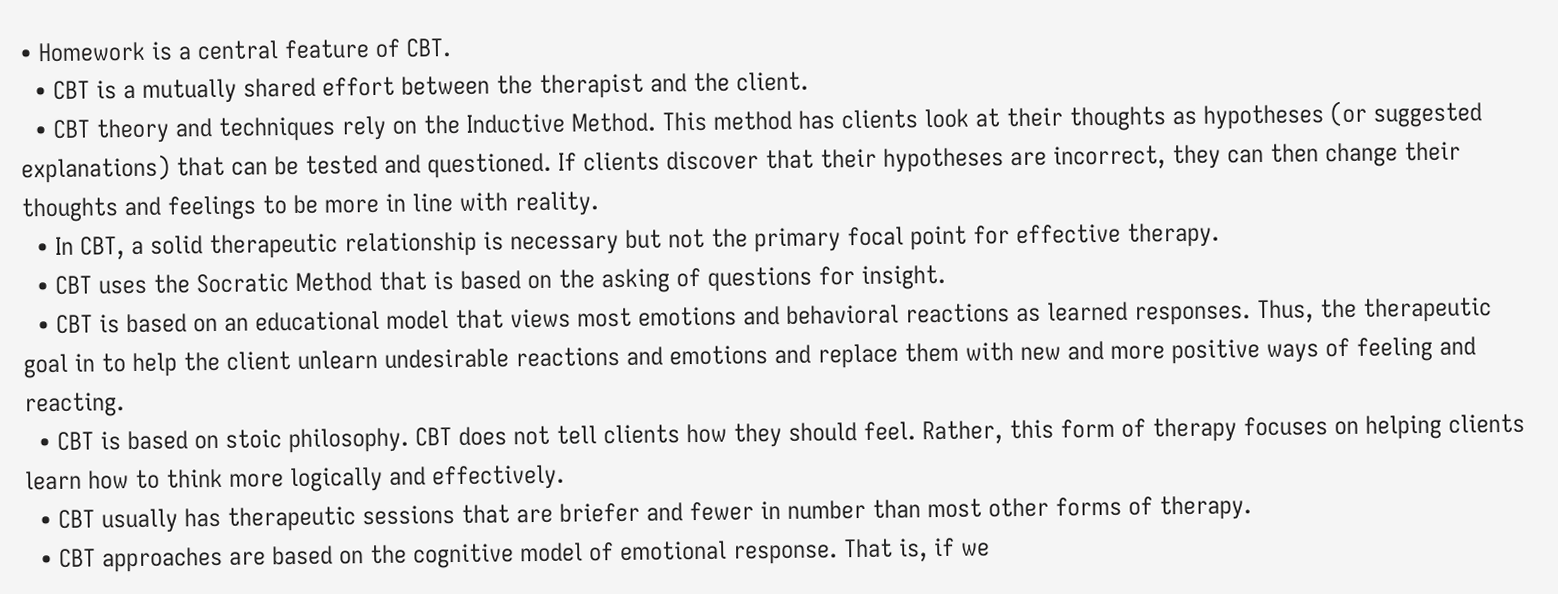• Homework is a central feature of CBT.
  • CBT is a mutually shared effort between the therapist and the client.
  • CBT theory and techniques rely on the Inductive Method. This method has clients look at their thoughts as hypotheses (or suggested explanations) that can be tested and questioned. If clients discover that their hypotheses are incorrect, they can then change their thoughts and feelings to be more in line with reality.
  • In CBT, a solid therapeutic relationship is necessary but not the primary focal point for effective therapy.
  • CBT uses the Socratic Method that is based on the asking of questions for insight.
  • CBT is based on an educational model that views most emotions and behavioral reactions as learned responses. Thus, the therapeutic goal in to help the client unlearn undesirable reactions and emotions and replace them with new and more positive ways of feeling and reacting.
  • CBT is based on stoic philosophy. CBT does not tell clients how they should feel. Rather, this form of therapy focuses on helping clients learn how to think more logically and effectively.
  • CBT usually has therapeutic sessions that are briefer and fewer in number than most other forms of therapy.
  • CBT approaches are based on the cognitive model of emotional response. That is, if we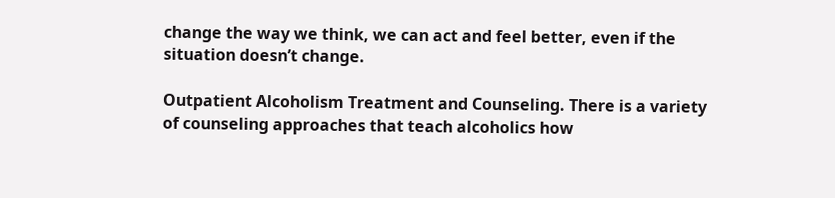change the way we think, we can act and feel better, even if the situation doesn’t change.

Outpatient Alcoholism Treatment and Counseling. There is a variety of counseling approaches that teach alcoholics how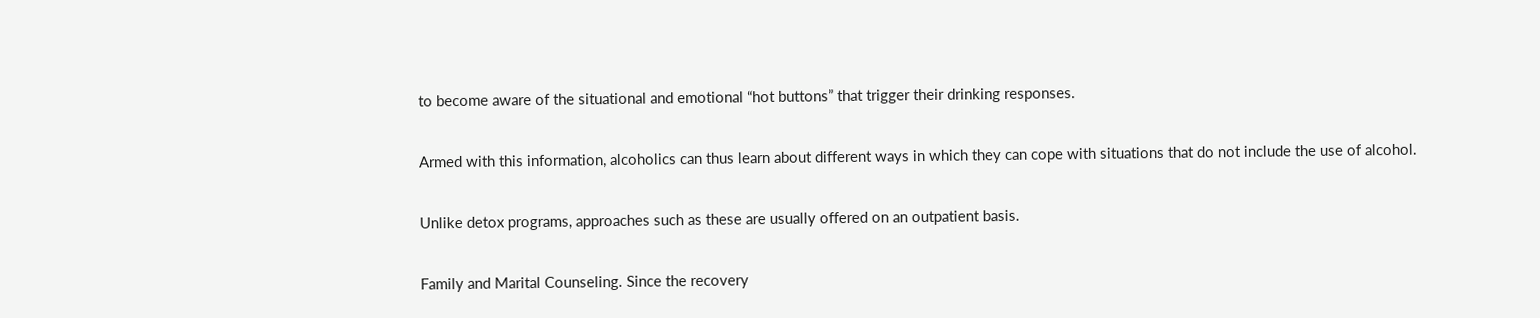to become aware of the situational and emotional “hot buttons” that trigger their drinking responses.

Armed with this information, alcoholics can thus learn about different ways in which they can cope with situations that do not include the use of alcohol.

Unlike detox programs, approaches such as these are usually offered on an outpatient basis.

Family and Marital Counseling. Since the recovery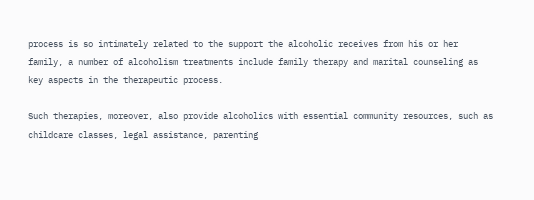process is so intimately related to the support the alcoholic receives from his or her family, a number of alcoholism treatments include family therapy and marital counseling as key aspects in the therapeutic process.

Such therapies, moreover, also provide alcoholics with essential community resources, such as childcare classes, legal assistance, parenting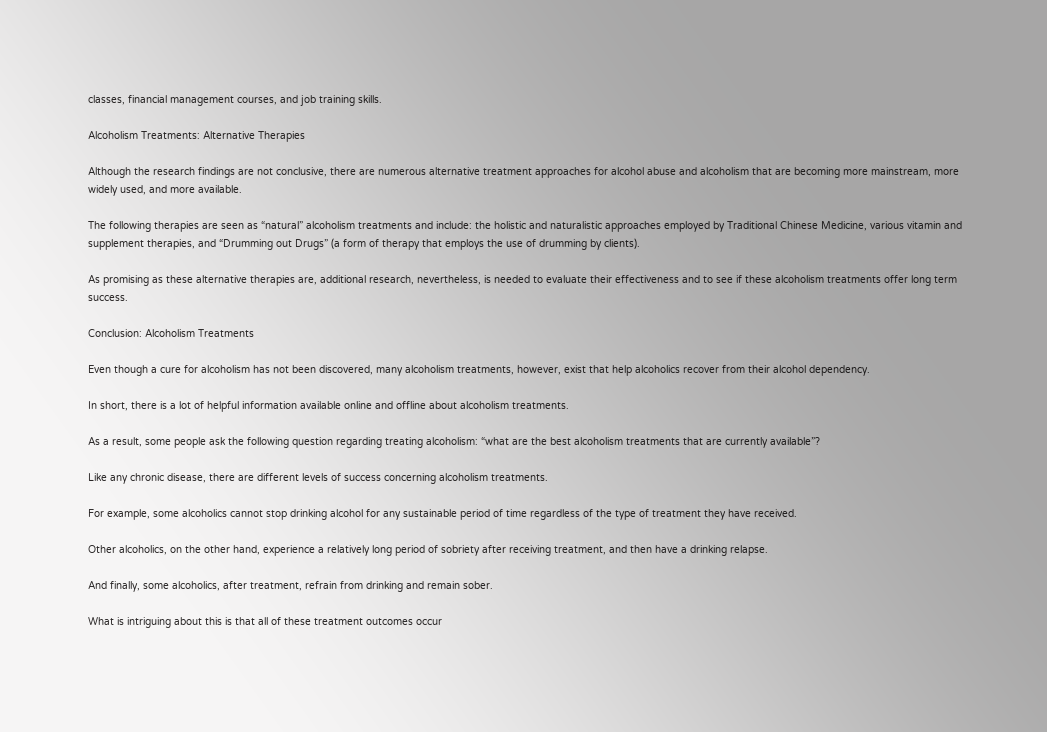classes, financial management courses, and job training skills.

Alcoholism Treatments: Alternative Therapies

Although the research findings are not conclusive, there are numerous alternative treatment approaches for alcohol abuse and alcoholism that are becoming more mainstream, more widely used, and more available.

The following therapies are seen as “natural” alcoholism treatments and include: the holistic and naturalistic approaches employed by Traditional Chinese Medicine, various vitamin and supplement therapies, and “Drumming out Drugs” (a form of therapy that employs the use of drumming by clients).

As promising as these alternative therapies are, additional research, nevertheless, is needed to evaluate their effectiveness and to see if these alcoholism treatments offer long term success.

Conclusion: Alcoholism Treatments

Even though a cure for alcoholism has not been discovered, many alcoholism treatments, however, exist that help alcoholics recover from their alcohol dependency.

In short, there is a lot of helpful information available online and offline about alcoholism treatments.

As a result, some people ask the following question regarding treating alcoholism: “what are the best alcoholism treatments that are currently available”?

Like any chronic disease, there are different levels of success concerning alcoholism treatments.

For example, some alcoholics cannot stop drinking alcohol for any sustainable period of time regardless of the type of treatment they have received.

Other alcoholics, on the other hand, experience a relatively long period of sobriety after receiving treatment, and then have a drinking relapse.

And finally, some alcoholics, after treatment, refrain from drinking and remain sober.

What is intriguing about this is that all of these treatment outcomes occur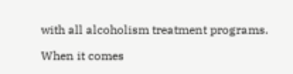with all alcoholism treatment programs.

When it comes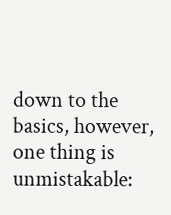down to the basics, however, one thing is unmistakable: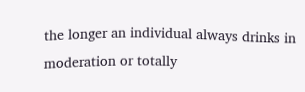the longer an individual always drinks in moderation or totally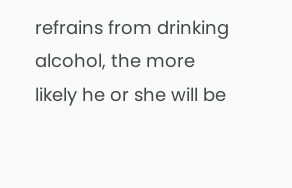refrains from drinking alcohol, the more likely he or she will be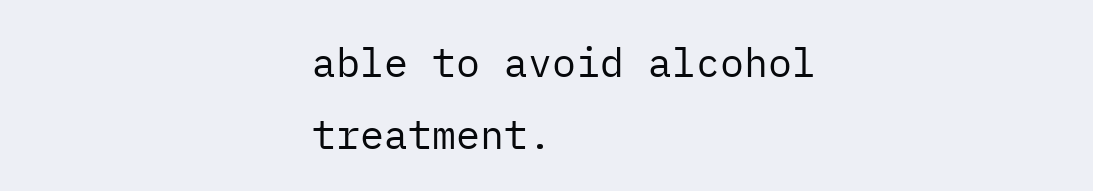able to avoid alcohol treatment.